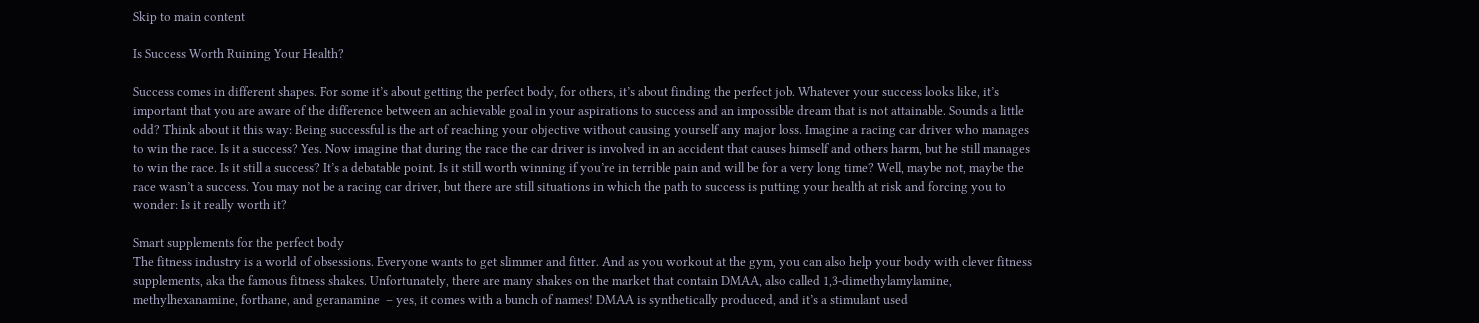Skip to main content

Is Success Worth Ruining Your Health?

Success comes in different shapes. For some it’s about getting the perfect body, for others, it’s about finding the perfect job. Whatever your success looks like, it’s important that you are aware of the difference between an achievable goal in your aspirations to success and an impossible dream that is not attainable. Sounds a little odd? Think about it this way: Being successful is the art of reaching your objective without causing yourself any major loss. Imagine a racing car driver who manages to win the race. Is it a success? Yes. Now imagine that during the race the car driver is involved in an accident that causes himself and others harm, but he still manages to win the race. Is it still a success? It’s a debatable point. Is it still worth winning if you’re in terrible pain and will be for a very long time? Well, maybe not, maybe the race wasn’t a success. You may not be a racing car driver, but there are still situations in which the path to success is putting your health at risk and forcing you to wonder: Is it really worth it?

Smart supplements for the perfect body
The fitness industry is a world of obsessions. Everyone wants to get slimmer and fitter. And as you workout at the gym, you can also help your body with clever fitness supplements, aka the famous fitness shakes. Unfortunately, there are many shakes on the market that contain DMAA, also called 1,3-dimethylamylamine, methylhexanamine, forthane, and geranamine  – yes, it comes with a bunch of names! DMAA is synthetically produced, and it’s a stimulant used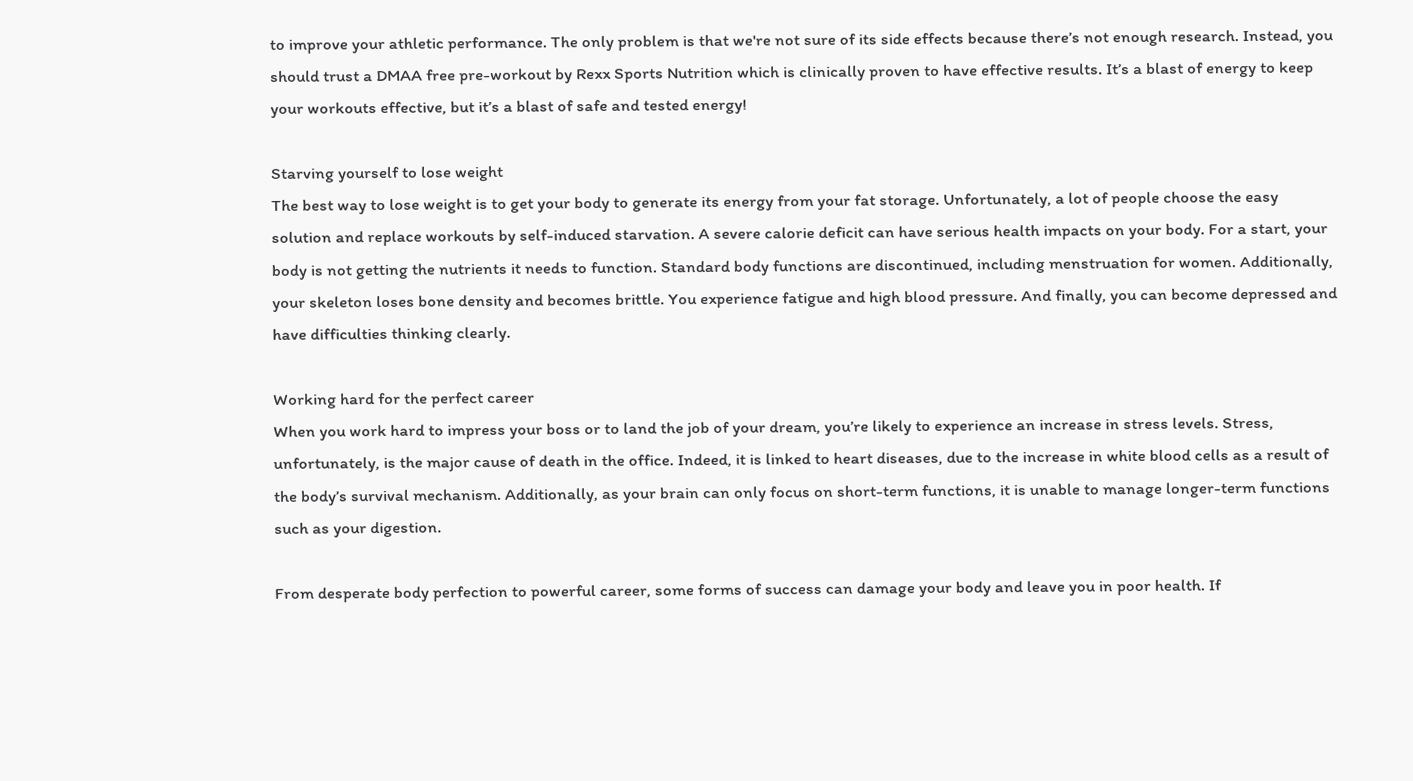to improve your athletic performance. The only problem is that we're not sure of its side effects because there’s not enough research. Instead, you should trust a DMAA free pre-workout by Rexx Sports Nutrition which is clinically proven to have effective results. It’s a blast of energy to keep your workouts effective, but it’s a blast of safe and tested energy!

Starving yourself to lose weight
The best way to lose weight is to get your body to generate its energy from your fat storage. Unfortunately, a lot of people choose the easy solution and replace workouts by self-induced starvation. A severe calorie deficit can have serious health impacts on your body. For a start, your body is not getting the nutrients it needs to function. Standard body functions are discontinued, including menstruation for women. Additionally, your skeleton loses bone density and becomes brittle. You experience fatigue and high blood pressure. And finally, you can become depressed and have difficulties thinking clearly.

Working hard for the perfect career
When you work hard to impress your boss or to land the job of your dream, you’re likely to experience an increase in stress levels. Stress, unfortunately, is the major cause of death in the office. Indeed, it is linked to heart diseases, due to the increase in white blood cells as a result of the body’s survival mechanism. Additionally, as your brain can only focus on short-term functions, it is unable to manage longer-term functions such as your digestion.

From desperate body perfection to powerful career, some forms of success can damage your body and leave you in poor health. If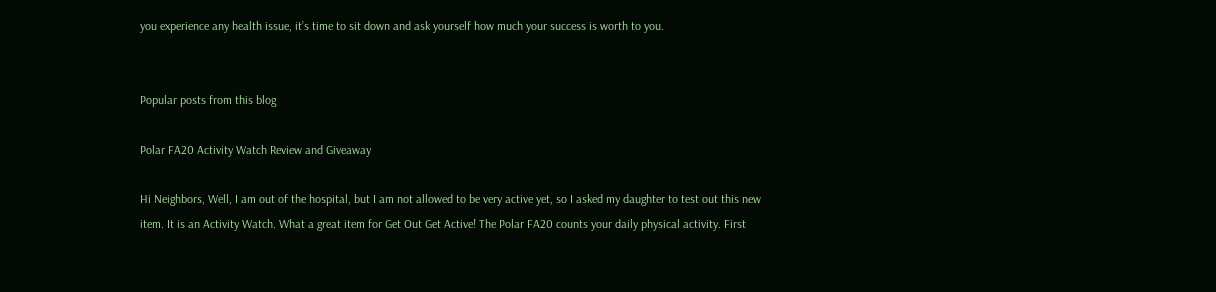you experience any health issue, it’s time to sit down and ask yourself how much your success is worth to you.


Popular posts from this blog

Polar FA20 Activity Watch Review and Giveaway

Hi Neighbors, Well, I am out of the hospital, but I am not allowed to be very active yet, so I asked my daughter to test out this new item. It is an Activity Watch. What a great item for Get Out Get Active! The Polar FA20 counts your daily physical activity. First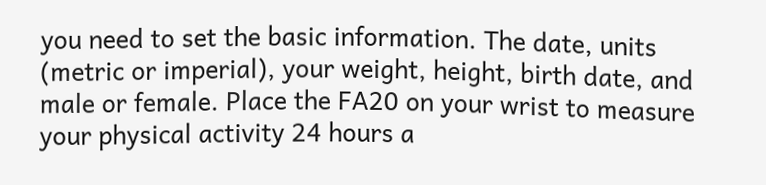you need to set the basic information. The date, units (metric or imperial), your weight, height, birth date, and male or female. Place the FA20 on your wrist to measure your physical activity 24 hours a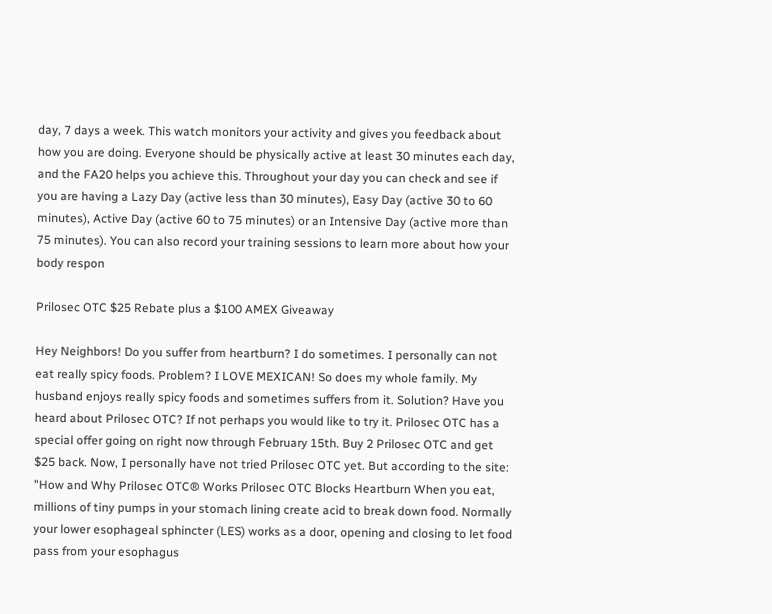day, 7 days a week. This watch monitors your activity and gives you feedback about how you are doing. Everyone should be physically active at least 30 minutes each day, and the FA20 helps you achieve this. Throughout your day you can check and see if you are having a Lazy Day (active less than 30 minutes), Easy Day (active 30 to 60 minutes), Active Day (active 60 to 75 minutes) or an Intensive Day (active more than 75 minutes). You can also record your training sessions to learn more about how your body respon

Prilosec OTC $25 Rebate plus a $100 AMEX Giveaway

Hey Neighbors! Do you suffer from heartburn? I do sometimes. I personally can not eat really spicy foods. Problem? I LOVE MEXICAN! So does my whole family. My husband enjoys really spicy foods and sometimes suffers from it. Solution? Have you heard about Prilosec OTC? If not perhaps you would like to try it. Prilosec OTC has a special offer going on right now through February 15th. Buy 2 Prilosec OTC and get $25 back. Now, I personally have not tried Prilosec OTC yet. But according to the site: "How and Why Prilosec OTC® Works Prilosec OTC Blocks Heartburn When you eat, millions of tiny pumps in your stomach lining create acid to break down food. Normally your lower esophageal sphincter (LES) works as a door, opening and closing to let food pass from your esophagus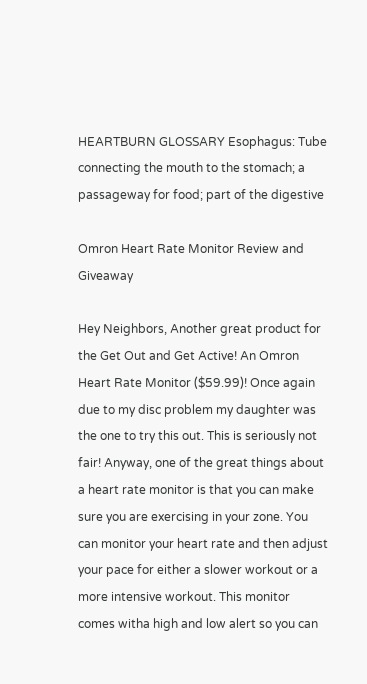HEARTBURN GLOSSARY Esophagus: Tube connecting the mouth to the stomach; a passageway for food; part of the digestive

Omron Heart Rate Monitor Review and Giveaway

Hey Neighbors, Another great product for the Get Out and Get Active! An Omron Heart Rate Monitor ($59.99)! Once again due to my disc problem my daughter was the one to try this out. This is seriously not fair! Anyway, one of the great things about a heart rate monitor is that you can make sure you are exercising in your zone. You can monitor your heart rate and then adjust your pace for either a slower workout or a more intensive workout. This monitor comes witha high and low alert so you can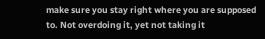make sure you stay right where you are supposed to. Not overdoing it, yet not taking it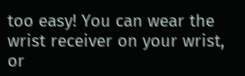too easy! You can wear the wrist receiver on your wrist, or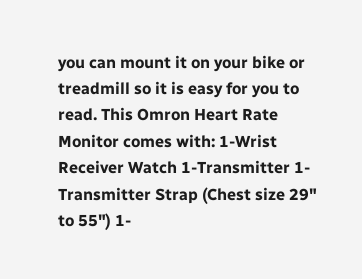you can mount it on your bike or treadmill so it is easy for you to read. This Omron Heart Rate Monitor comes with: 1-Wrist Receiver Watch 1-Transmitter 1-Transmitter Strap (Chest size 29" to 55") 1-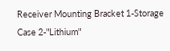Receiver Mounting Bracket 1-Storage Case 2-"Lithium"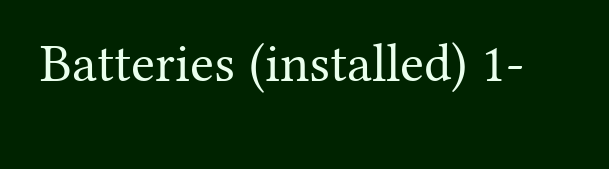Batteries (installed) 1-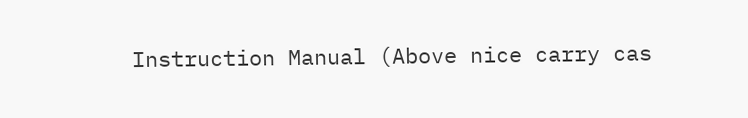Instruction Manual (Above nice carry cas